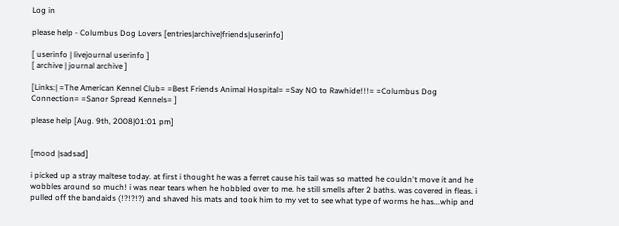Log in

please help - Columbus Dog Lovers [entries|archive|friends|userinfo]

[ userinfo | livejournal userinfo ]
[ archive | journal archive ]

[Links:| =The American Kennel Club= =Best Friends Animal Hospital= =Say NO to Rawhide!!!= =Columbus Dog Connection= =Sanor Spread Kennels= ]

please help [Aug. 9th, 2008|01:01 pm]


[mood |sadsad]

i picked up a stray maltese today. at first i thought he was a ferret cause his tail was so matted he couldn't move it and he wobbles around so much! i was near tears when he hobbled over to me. he still smells after 2 baths. was covered in fleas. i pulled off the bandaids (!?!?!?) and shaved his mats and took him to my vet to see what type of worms he has...whip and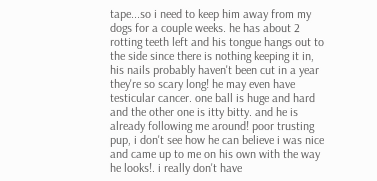tape...so i need to keep him away from my dogs for a couple weeks. he has about 2 rotting teeth left and his tongue hangs out to the side since there is nothing keeping it in, his nails probably haven't been cut in a year they're so scary long! he may even have testicular cancer. one ball is huge and hard and the other one is itty bitty. and he is already following me around! poor trusting pup, i don't see how he can believe i was nice and came up to me on his own with the way he looks!. i really don't have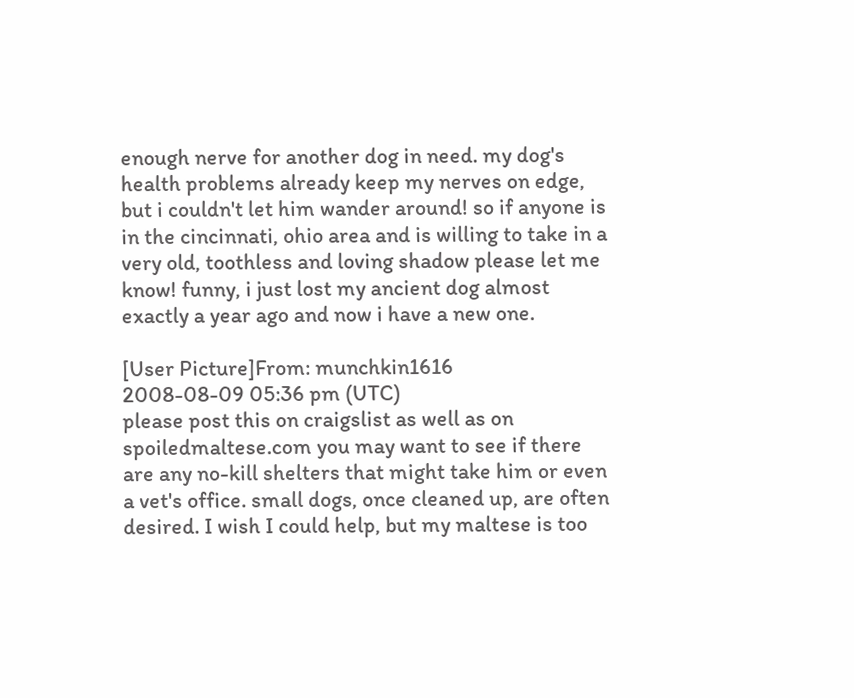enough nerve for another dog in need. my dog's health problems already keep my nerves on edge, but i couldn't let him wander around! so if anyone is in the cincinnati, ohio area and is willing to take in a very old, toothless and loving shadow please let me know! funny, i just lost my ancient dog almost exactly a year ago and now i have a new one.

[User Picture]From: munchkin1616
2008-08-09 05:36 pm (UTC)
please post this on craigslist as well as on spoiledmaltese.com you may want to see if there are any no-kill shelters that might take him or even a vet's office. small dogs, once cleaned up, are often desired. I wish I could help, but my maltese is too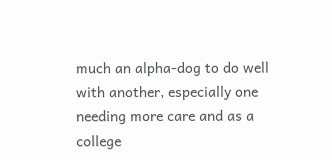much an alpha-dog to do well with another, especially one needing more care and as a college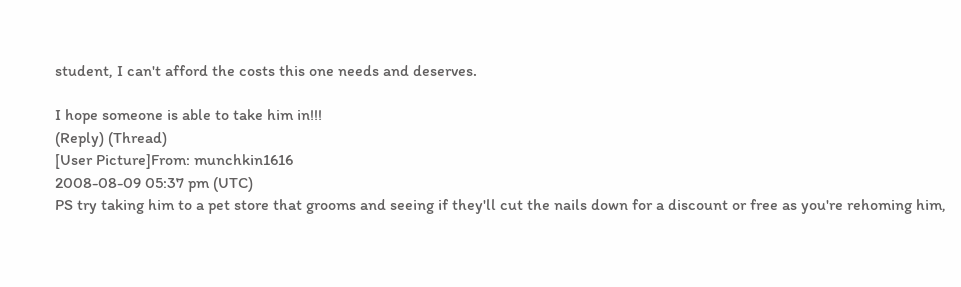student, I can't afford the costs this one needs and deserves.

I hope someone is able to take him in!!!
(Reply) (Thread)
[User Picture]From: munchkin1616
2008-08-09 05:37 pm (UTC)
PS try taking him to a pet store that grooms and seeing if they'll cut the nails down for a discount or free as you're rehoming him,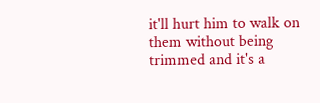it'll hurt him to walk on them without being trimmed and it's a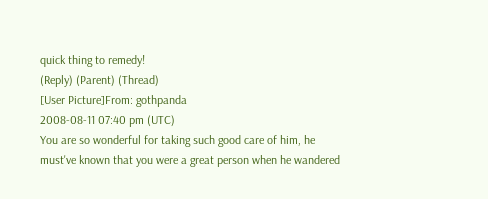quick thing to remedy!
(Reply) (Parent) (Thread)
[User Picture]From: gothpanda
2008-08-11 07:40 pm (UTC)
You are so wonderful for taking such good care of him, he must've known that you were a great person when he wandered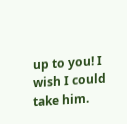up to you! I wish I could take him.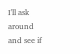I'll ask around and see if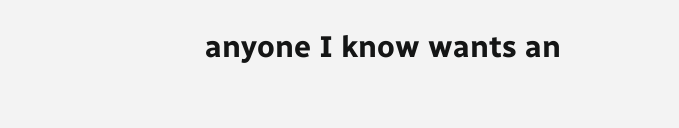anyone I know wants an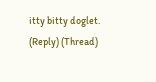itty bitty doglet.
(Reply) (Thread)